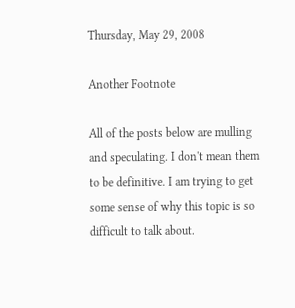Thursday, May 29, 2008

Another Footnote

All of the posts below are mulling and speculating. I don't mean them to be definitive. I am trying to get some sense of why this topic is so difficult to talk about.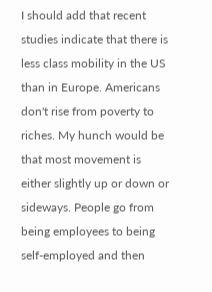I should add that recent studies indicate that there is less class mobility in the US than in Europe. Americans don't rise from poverty to riches. My hunch would be that most movement is either slightly up or down or sideways. People go from being employees to being self-employed and then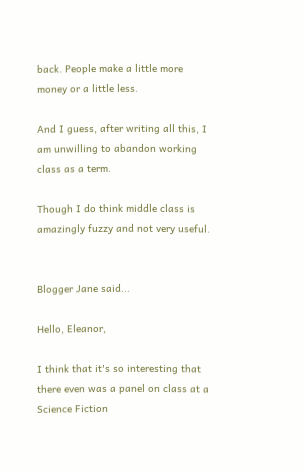back. People make a little more money or a little less.

And I guess, after writing all this, I am unwilling to abandon working class as a term.

Though I do think middle class is amazingly fuzzy and not very useful.


Blogger Jane said...

Hello, Eleanor,

I think that it's so interesting that there even was a panel on class at a Science Fiction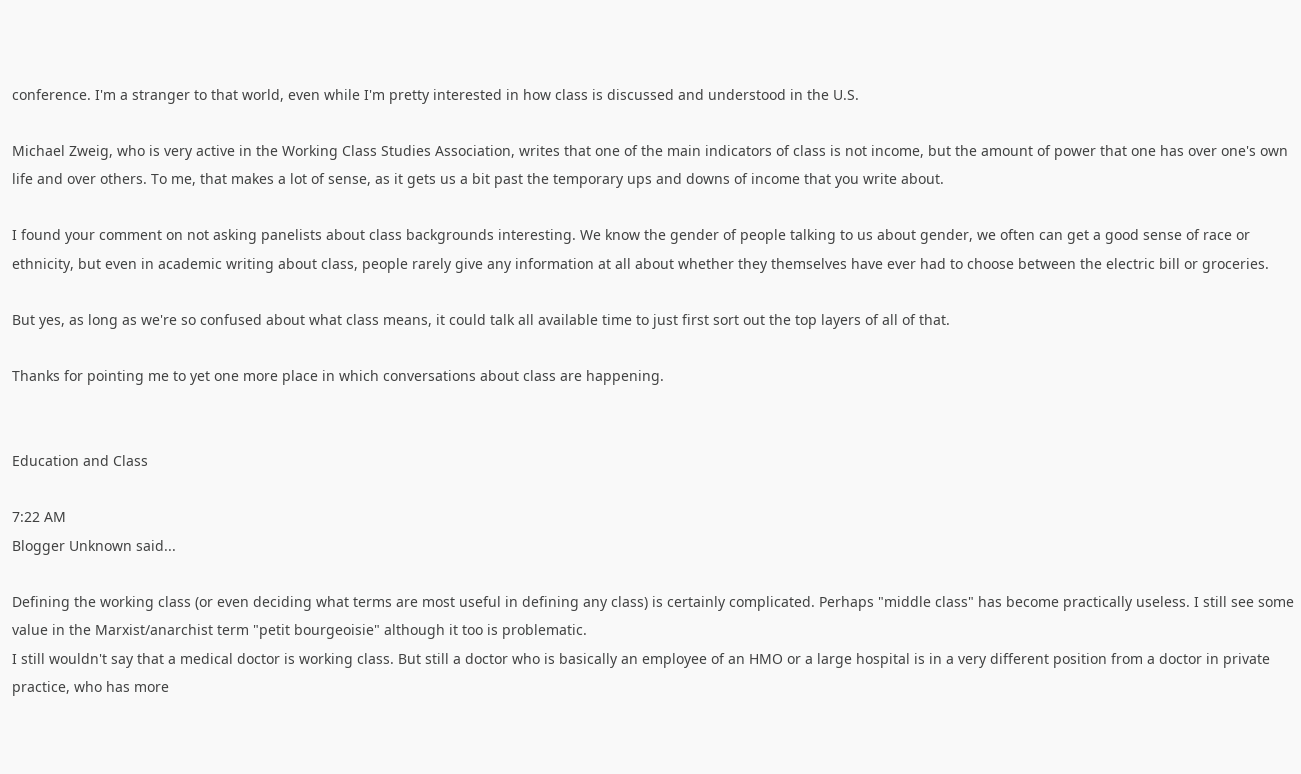conference. I'm a stranger to that world, even while I'm pretty interested in how class is discussed and understood in the U.S.

Michael Zweig, who is very active in the Working Class Studies Association, writes that one of the main indicators of class is not income, but the amount of power that one has over one's own life and over others. To me, that makes a lot of sense, as it gets us a bit past the temporary ups and downs of income that you write about.

I found your comment on not asking panelists about class backgrounds interesting. We know the gender of people talking to us about gender, we often can get a good sense of race or ethnicity, but even in academic writing about class, people rarely give any information at all about whether they themselves have ever had to choose between the electric bill or groceries.

But yes, as long as we're so confused about what class means, it could talk all available time to just first sort out the top layers of all of that.

Thanks for pointing me to yet one more place in which conversations about class are happening.


Education and Class

7:22 AM
Blogger Unknown said...

Defining the working class (or even deciding what terms are most useful in defining any class) is certainly complicated. Perhaps "middle class" has become practically useless. I still see some value in the Marxist/anarchist term "petit bourgeoisie" although it too is problematic.
I still wouldn't say that a medical doctor is working class. But still a doctor who is basically an employee of an HMO or a large hospital is in a very different position from a doctor in private practice, who has more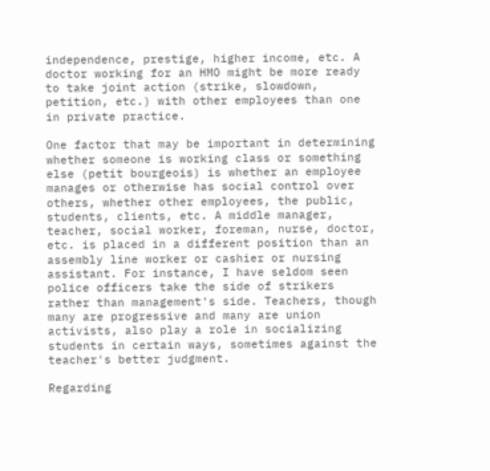independence, prestige, higher income, etc. A doctor working for an HMO might be more ready to take joint action (strike, slowdown, petition, etc.) with other employees than one in private practice.

One factor that may be important in determining whether someone is working class or something else (petit bourgeois) is whether an employee manages or otherwise has social control over others, whether other employees, the public, students, clients, etc. A middle manager, teacher, social worker, foreman, nurse, doctor, etc. is placed in a different position than an assembly line worker or cashier or nursing assistant. For instance, I have seldom seen police officers take the side of strikers rather than management's side. Teachers, though many are progressive and many are union activists, also play a role in socializing students in certain ways, sometimes against the teacher's better judgment.

Regarding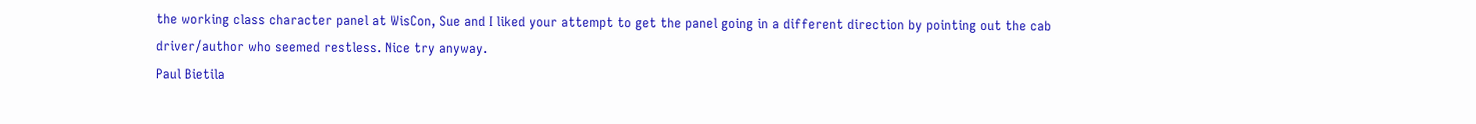the working class character panel at WisCon, Sue and I liked your attempt to get the panel going in a different direction by pointing out the cab driver/author who seemed restless. Nice try anyway.
Paul Bietila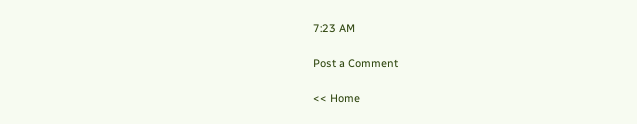7:23 AM

Post a Comment

<< Home